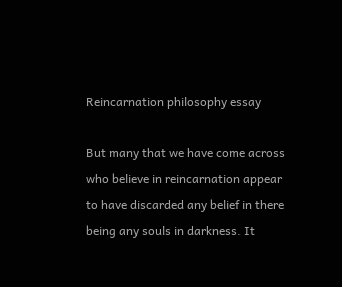Reincarnation philosophy essay

But many that we have come across who believe in reincarnation appear to have discarded any belief in there being any souls in darkness. It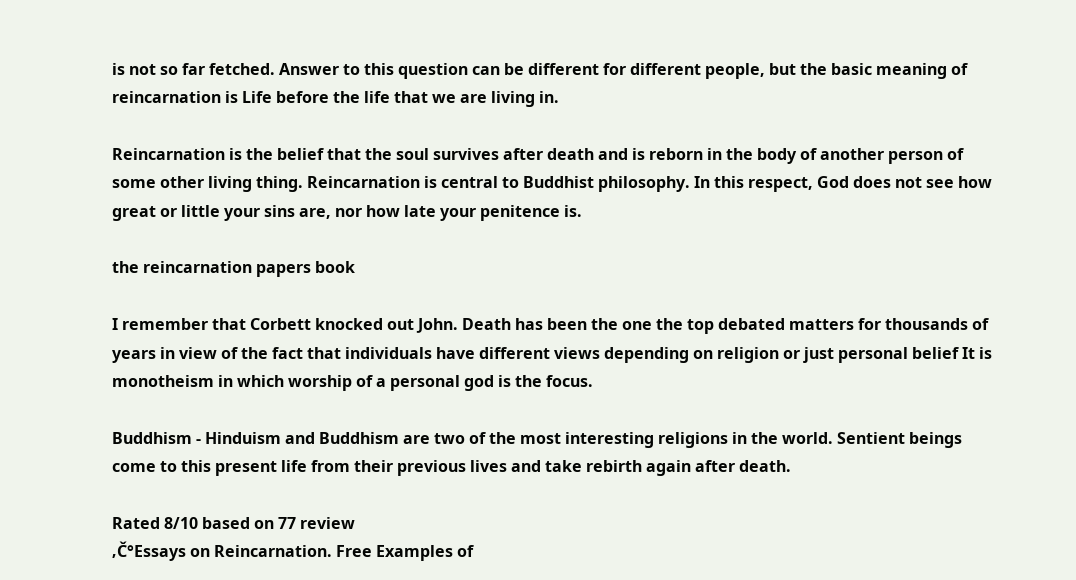is not so far fetched. Answer to this question can be different for different people, but the basic meaning of reincarnation is Life before the life that we are living in.

Reincarnation is the belief that the soul survives after death and is reborn in the body of another person of some other living thing. Reincarnation is central to Buddhist philosophy. In this respect, God does not see how great or little your sins are, nor how late your penitence is.

the reincarnation papers book

I remember that Corbett knocked out John. Death has been the one the top debated matters for thousands of years in view of the fact that individuals have different views depending on religion or just personal belief It is monotheism in which worship of a personal god is the focus.

Buddhism - Hinduism and Buddhism are two of the most interesting religions in the world. Sentient beings come to this present life from their previous lives and take rebirth again after death.

Rated 8/10 based on 77 review
‚Č°Essays on Reincarnation. Free Examples of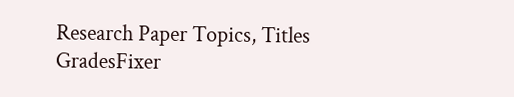Research Paper Topics, Titles GradesFixer